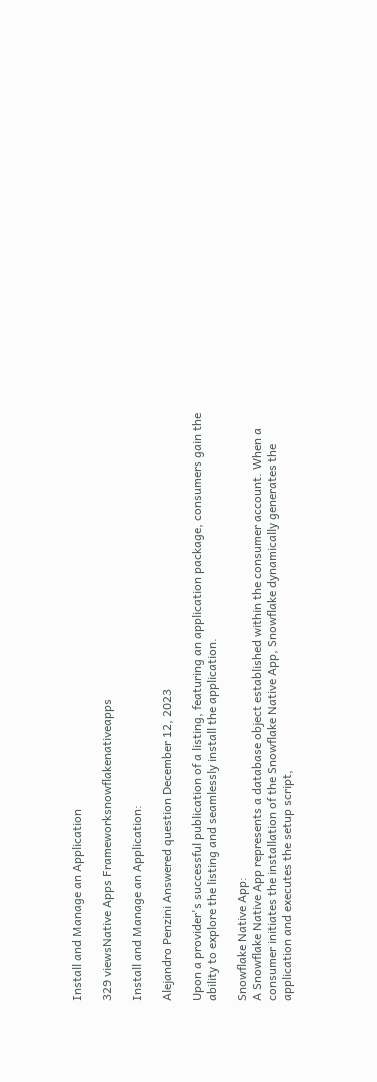Install and Manage an Application

329 viewsNative Apps Frameworksnowflakenativeapps

Install and Manage an Application:

Alejandro Penzini Answered question December 12, 2023

Upon a provider's successful publication of a listing, featuring an application package, consumers gain the ability to explore the listing and seamlessly install the application.

Snowflake Native App:
A Snowflake Native App represents a database object established within the consumer account. When a consumer initiates the installation of the Snowflake Native App, Snowflake dynamically generates the application and executes the setup script,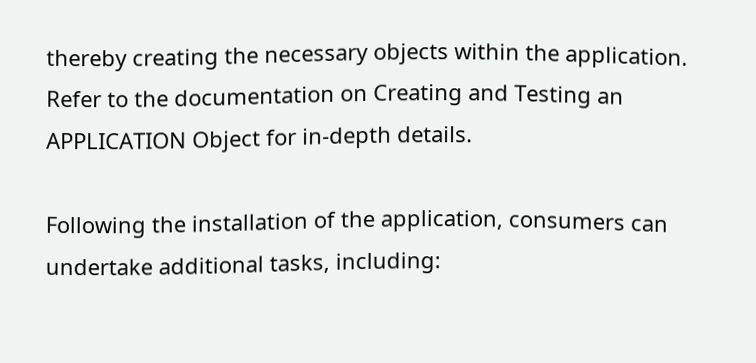thereby creating the necessary objects within the application. Refer to the documentation on Creating and Testing an APPLICATION Object for in-depth details.

Following the installation of the application, consumers can undertake additional tasks, including: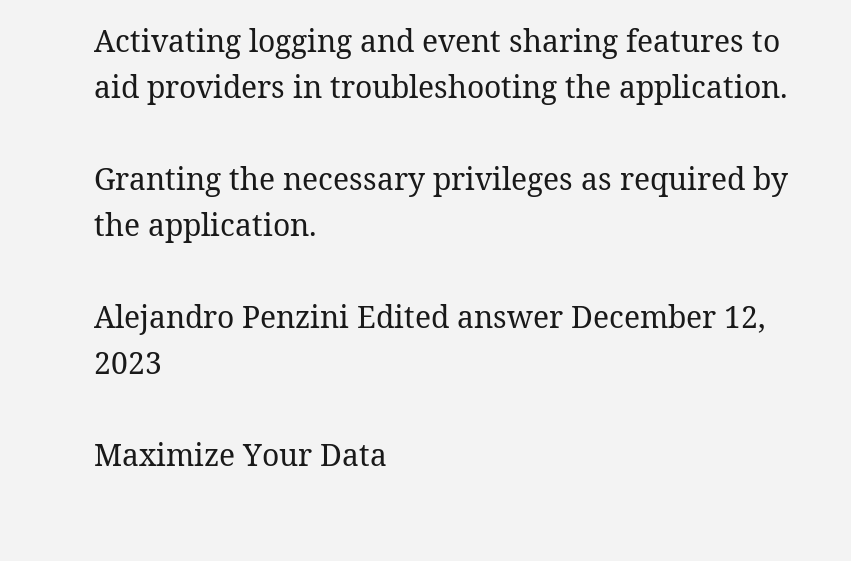Activating logging and event sharing features to aid providers in troubleshooting the application.

Granting the necessary privileges as required by the application.

Alejandro Penzini Edited answer December 12, 2023

Maximize Your Data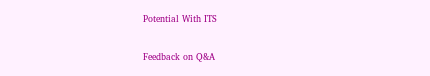Potential With ITS

Feedback on Q&A